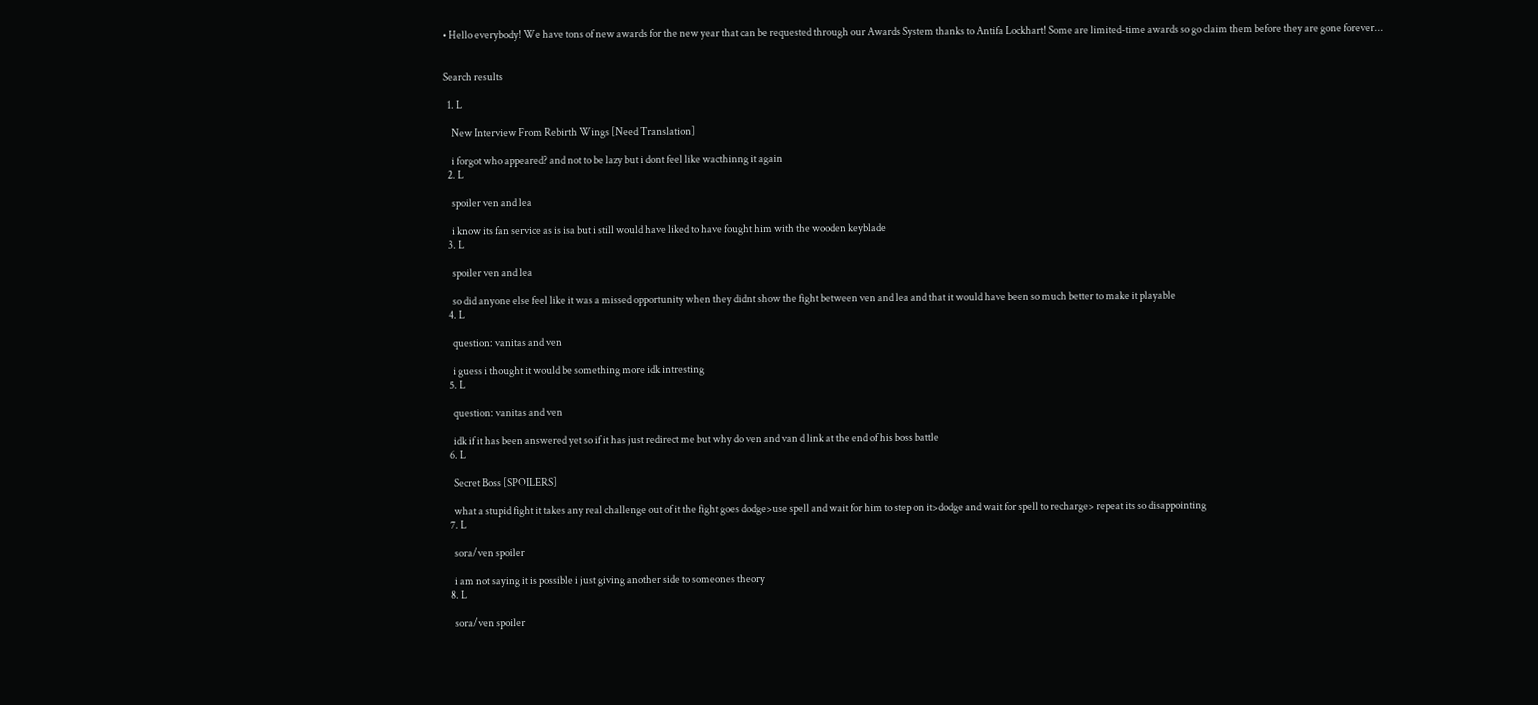• Hello everybody! We have tons of new awards for the new year that can be requested through our Awards System thanks to Antifa Lockhart! Some are limited-time awards so go claim them before they are gone forever...


Search results

  1. L

    New Interview From Rebirth Wings [Need Translation]

    i forgot who appeared? and not to be lazy but i dont feel like wacthinng it again
  2. L

    spoiler ven and lea

    i know its fan service as is isa but i still would have liked to have fought him with the wooden keyblade
  3. L

    spoiler ven and lea

    so did anyone else feel like it was a missed opportunity when they didnt show the fight between ven and lea and that it would have been so much better to make it playable
  4. L

    question: vanitas and ven

    i guess i thought it would be something more idk intresting
  5. L

    question: vanitas and ven

    idk if it has been answered yet so if it has just redirect me but why do ven and van d link at the end of his boss battle
  6. L

    Secret Boss [SPOILERS]

    what a stupid fight it takes any real challenge out of it the fight goes dodge>use spell and wait for him to step on it>dodge and wait for spell to recharge> repeat its so disappointing
  7. L

    sora/ven spoiler

    i am not saying it is possible i just giving another side to someones theory
  8. L

    sora/ven spoiler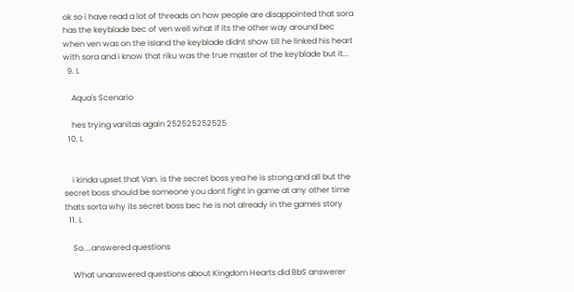ok so i have read a lot of threads on how people are disappointed that sora has the keyblade bec of ven well what if its the other way around bec when ven was on the island the keyblade didnt show till he linked his heart with sora and i know that riku was the true master of the keyblade but it...
  9. L

    Aqua's Scenario

    hes trying vanitas again 252525252525
  10. L


    i kinda upset that Van. is the secret boss yea he is strong and all but the secret boss should be someone you dont fight in game at any other time thats sorta why its secret boss bec he is not already in the games story
  11. L

    So....answered questions

    What unanswered questions about Kingdom Hearts did BbS answerer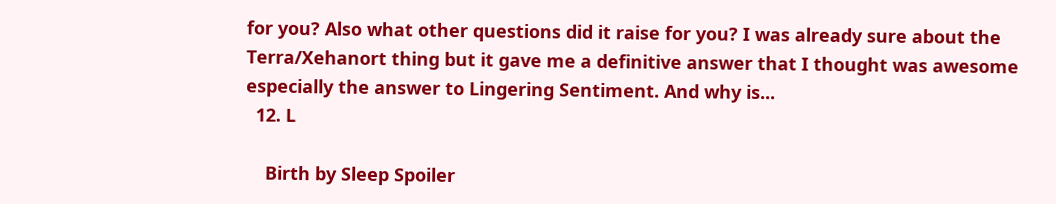for you? Also what other questions did it raise for you? I was already sure about the Terra/Xehanort thing but it gave me a definitive answer that I thought was awesome especially the answer to Lingering Sentiment. And why is...
  12. L

    Birth by Sleep Spoiler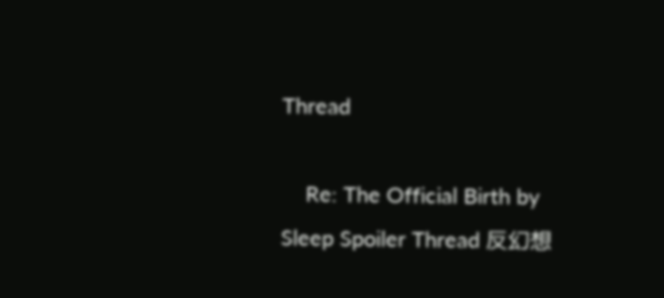Thread

    Re: The Official Birth by Sleep Spoiler Thread 反幻想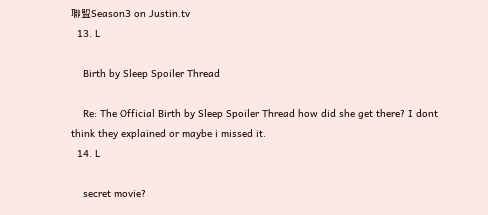聯盟Season3 on Justin.tv
  13. L

    Birth by Sleep Spoiler Thread

    Re: The Official Birth by Sleep Spoiler Thread how did she get there? I dont think they explained or maybe i missed it.
  14. L

    secret movie?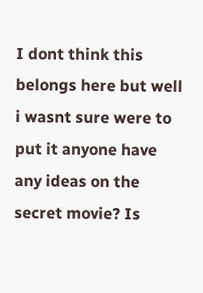I dont think this belongs here but well i wasnt sure were to put it anyone have any ideas on the secret movie? Is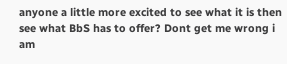anyone a little more excited to see what it is then see what BbS has to offer? Dont get me wrong i am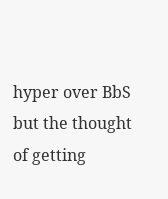hyper over BbS but the thought of getting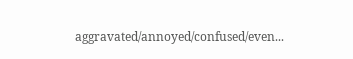aggravated/annoyed/confused/even...